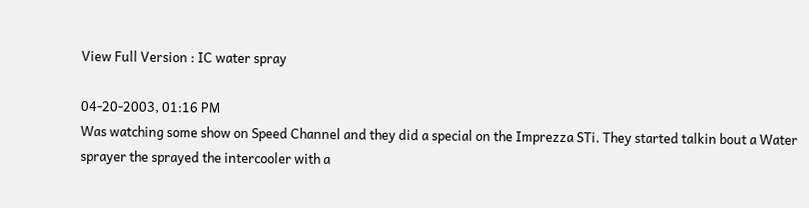View Full Version : IC water spray

04-20-2003, 01:16 PM
Was watching some show on Speed Channel and they did a special on the Imprezza STi. They started talkin bout a Water sprayer the sprayed the intercooler with a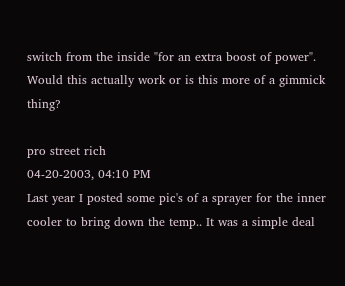switch from the inside "for an extra boost of power".
Would this actually work or is this more of a gimmick thing?

pro street rich
04-20-2003, 04:10 PM
Last year I posted some pic's of a sprayer for the inner cooler to bring down the temp.. It was a simple deal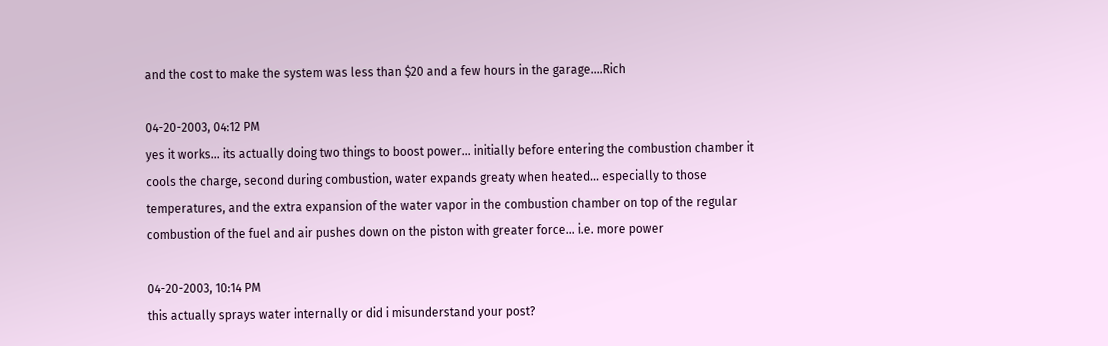and the cost to make the system was less than $20 and a few hours in the garage....Rich

04-20-2003, 04:12 PM
yes it works... its actually doing two things to boost power... initially before entering the combustion chamber it cools the charge, second during combustion, water expands greaty when heated... especially to those temperatures, and the extra expansion of the water vapor in the combustion chamber on top of the regular combustion of the fuel and air pushes down on the piston with greater force... i.e. more power

04-20-2003, 10:14 PM
this actually sprays water internally or did i misunderstand your post?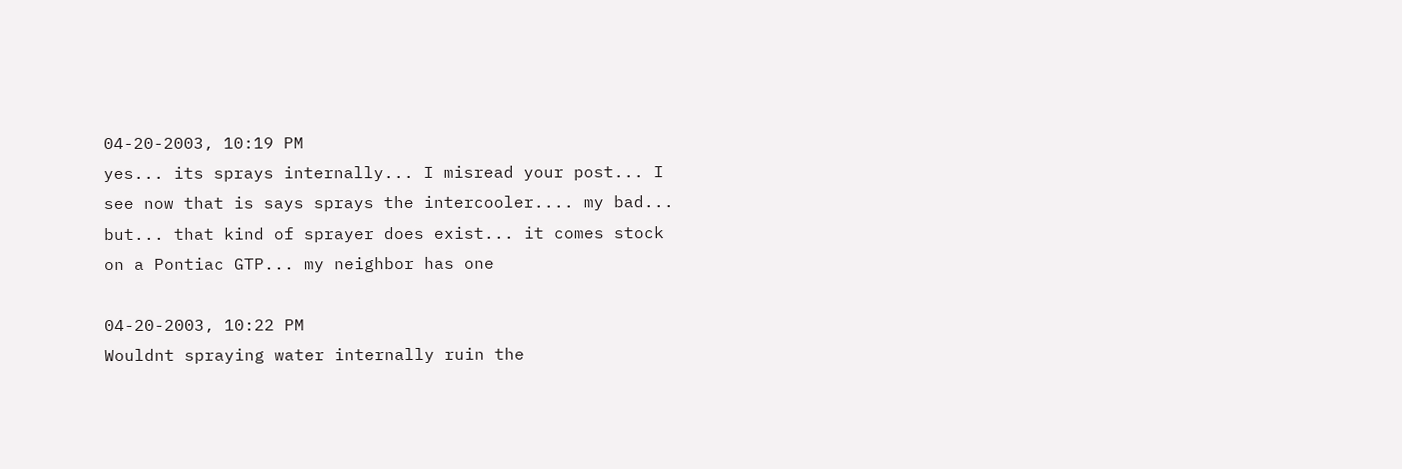04-20-2003, 10:19 PM
yes... its sprays internally... I misread your post... I see now that is says sprays the intercooler.... my bad... but... that kind of sprayer does exist... it comes stock on a Pontiac GTP... my neighbor has one

04-20-2003, 10:22 PM
Wouldnt spraying water internally ruin the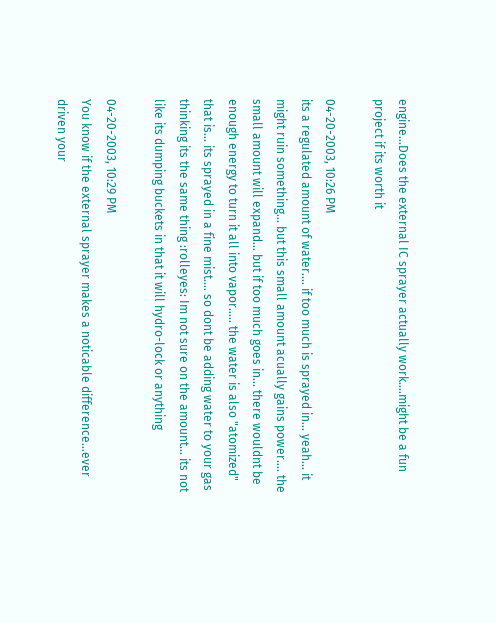engine...Does the external IC sprayer actually work....might be a fun project if its worth it

04-20-2003, 10:26 PM
its a regulated amount of water.... if too much is sprayed in... yeah... it might ruin something... but this small amount acually gains power.... the small amount will expand... but if too much goes in... there wouldnt be enough energy to turn it all into vapor..... the water is also "atomized" that is... its sprayed in a fine mist.... so dont be adding water to your gas thinking its the same thing :rolleyes: Im not sure on the amount... its not like its dumping buckets in that it will hydro-lock or anything

04-20-2003, 10:29 PM
You know if the external sprayer makes a noticable difference...ever driven your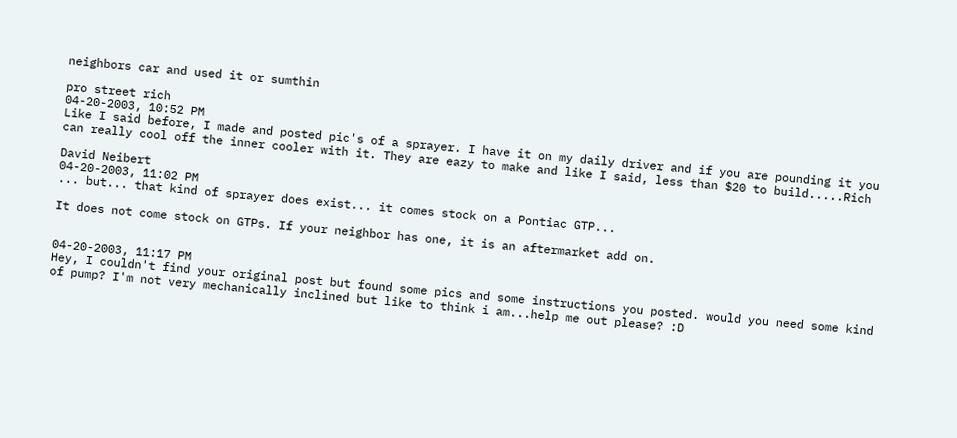neighbors car and used it or sumthin

pro street rich
04-20-2003, 10:52 PM
Like I said before, I made and posted pic's of a sprayer. I have it on my daily driver and if you are pounding it you can really cool off the inner cooler with it. They are eazy to make and like I said, less than $20 to build.....Rich

David Neibert
04-20-2003, 11:02 PM
... but... that kind of sprayer does exist... it comes stock on a Pontiac GTP...

It does not come stock on GTPs. If your neighbor has one, it is an aftermarket add on.


04-20-2003, 11:17 PM
Hey, I couldn't find your original post but found some pics and some instructions you posted. would you need some kind of pump? I'm not very mechanically inclined but like to think i am...help me out please? :D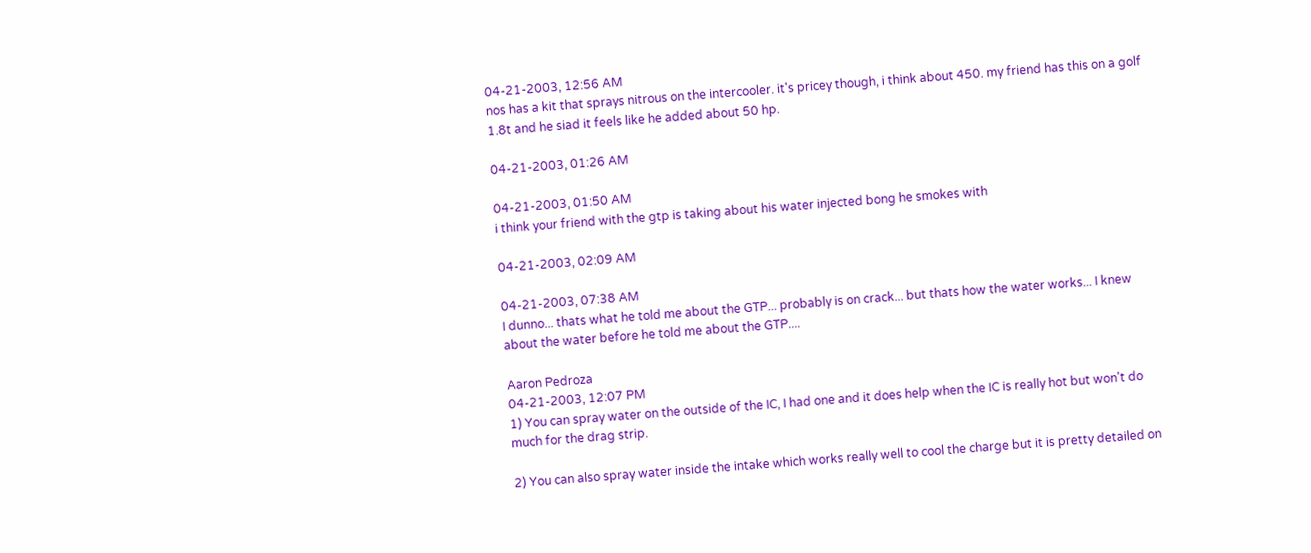04-21-2003, 12:56 AM
nos has a kit that sprays nitrous on the intercooler. it's pricey though, i think about 450. my friend has this on a golf 1.8t and he siad it feels like he added about 50 hp.

04-21-2003, 01:26 AM

04-21-2003, 01:50 AM
i think your friend with the gtp is taking about his water injected bong he smokes with

04-21-2003, 02:09 AM

04-21-2003, 07:38 AM
I dunno... thats what he told me about the GTP... probably is on crack... but thats how the water works... I knew about the water before he told me about the GTP....

Aaron Pedroza
04-21-2003, 12:07 PM
1) You can spray water on the outside of the IC, I had one and it does help when the IC is really hot but won't do much for the drag strip.

2) You can also spray water inside the intake which works really well to cool the charge but it is pretty detailed on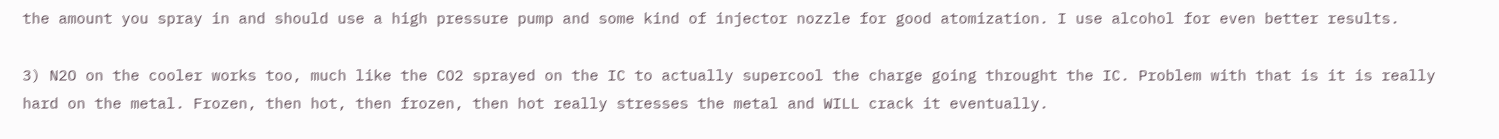the amount you spray in and should use a high pressure pump and some kind of injector nozzle for good atomization. I use alcohol for even better results.

3) N2O on the cooler works too, much like the CO2 sprayed on the IC to actually supercool the charge going throught the IC. Problem with that is it is really hard on the metal. Frozen, then hot, then frozen, then hot really stresses the metal and WILL crack it eventually.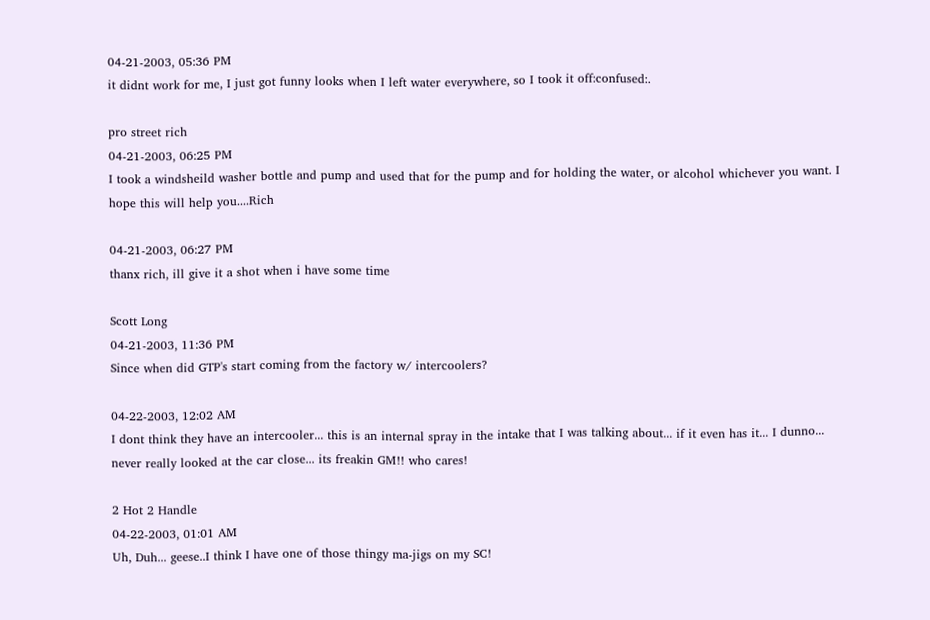04-21-2003, 05:36 PM
it didnt work for me, I just got funny looks when I left water everywhere, so I took it off:confused:.

pro street rich
04-21-2003, 06:25 PM
I took a windsheild washer bottle and pump and used that for the pump and for holding the water, or alcohol whichever you want. I hope this will help you....Rich

04-21-2003, 06:27 PM
thanx rich, ill give it a shot when i have some time

Scott Long
04-21-2003, 11:36 PM
Since when did GTP's start coming from the factory w/ intercoolers?

04-22-2003, 12:02 AM
I dont think they have an intercooler... this is an internal spray in the intake that I was talking about... if it even has it... I dunno... never really looked at the car close... its freakin GM!! who cares!

2 Hot 2 Handle
04-22-2003, 01:01 AM
Uh, Duh... geese..I think I have one of those thingy ma-jigs on my SC!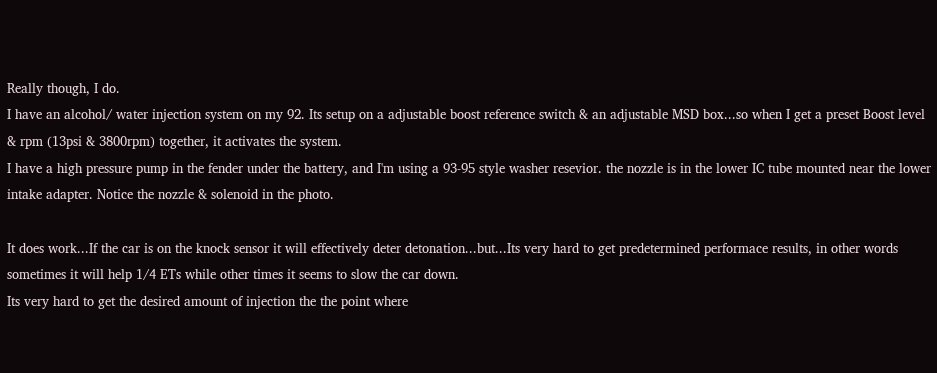Really though, I do.
I have an alcohol/ water injection system on my 92. Its setup on a adjustable boost reference switch & an adjustable MSD box...so when I get a preset Boost level & rpm (13psi & 3800rpm) together, it activates the system.
I have a high pressure pump in the fender under the battery, and I'm using a 93-95 style washer resevior. the nozzle is in the lower IC tube mounted near the lower intake adapter. Notice the nozzle & solenoid in the photo.

It does work...If the car is on the knock sensor it will effectively deter detonation...but...Its very hard to get predetermined performace results, in other words sometimes it will help 1/4 ETs while other times it seems to slow the car down.
Its very hard to get the desired amount of injection the the point where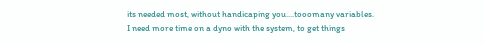its needed most, without handicaping you....tooomany variables.
I need more time on a dyno with the system, to get things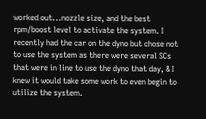worked out...nozzle size, and the best rpm/boost level to activate the system. I recently had the car on the dyno but chose not to use the system as there were several SCs that were in line to use the dyno that day, & I knew it would take some work to even begin to utilize the system.